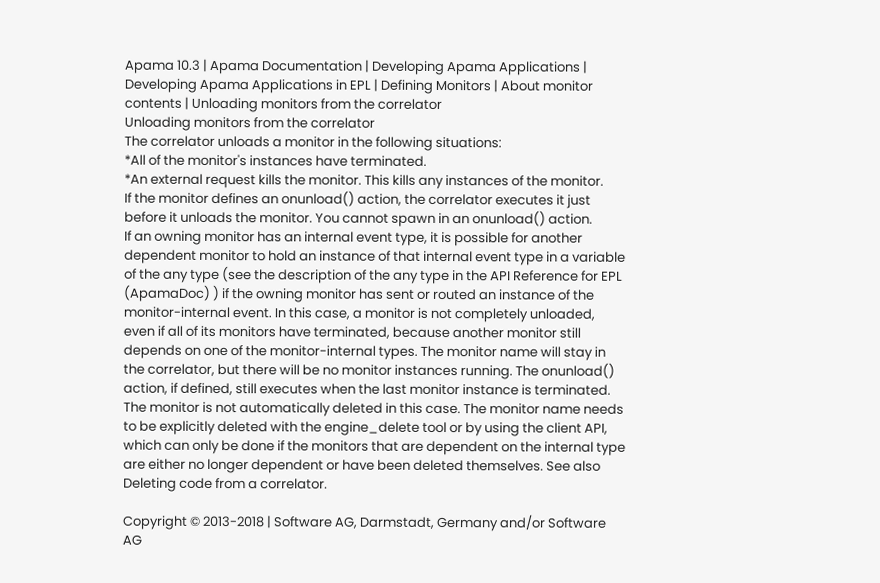Apama 10.3 | Apama Documentation | Developing Apama Applications | Developing Apama Applications in EPL | Defining Monitors | About monitor contents | Unloading monitors from the correlator
Unloading monitors from the correlator
The correlator unloads a monitor in the following situations:
*All of the monitor's instances have terminated.
*An external request kills the monitor. This kills any instances of the monitor.
If the monitor defines an onunload() action, the correlator executes it just before it unloads the monitor. You cannot spawn in an onunload() action.
If an owning monitor has an internal event type, it is possible for another dependent monitor to hold an instance of that internal event type in a variable of the any type (see the description of the any type in the API Reference for EPL (ApamaDoc) ) if the owning monitor has sent or routed an instance of the monitor-internal event. In this case, a monitor is not completely unloaded, even if all of its monitors have terminated, because another monitor still depends on one of the monitor-internal types. The monitor name will stay in the correlator, but there will be no monitor instances running. The onunload() action, if defined, still executes when the last monitor instance is terminated. The monitor is not automatically deleted in this case. The monitor name needs to be explicitly deleted with the engine_delete tool or by using the client API, which can only be done if the monitors that are dependent on the internal type are either no longer dependent or have been deleted themselves. See also Deleting code from a correlator.

Copyright © 2013-2018 | Software AG, Darmstadt, Germany and/or Software AG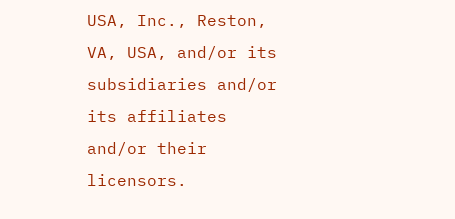USA, Inc., Reston, VA, USA, and/or its subsidiaries and/or its affiliates and/or their licensors.